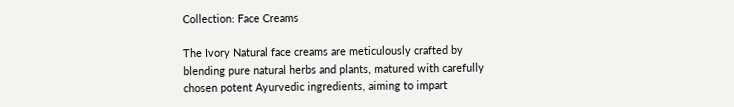Collection: Face Creams

The Ivory Natural face creams are meticulously crafted by blending pure natural herbs and plants, matured with carefully chosen potent Ayurvedic ingredients, aiming to impart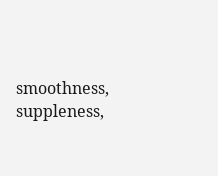smoothness, suppleness,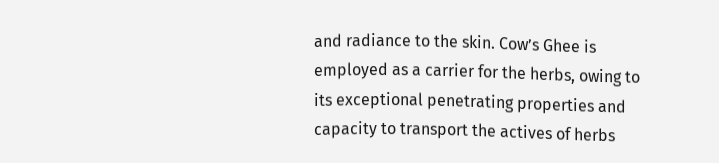and radiance to the skin. Cow’s Ghee is employed as a carrier for the herbs, owing to its exceptional penetrating properties and capacity to transport the actives of herbs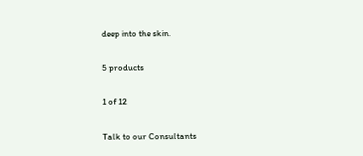deep into the skin.

5 products

1 of 12

Talk to our Consultants